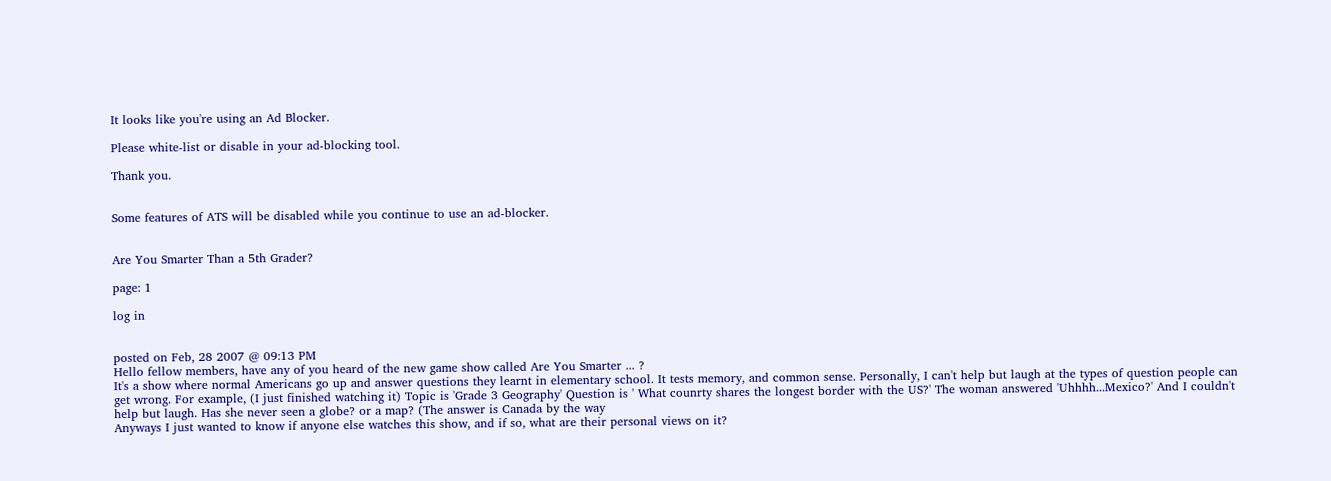It looks like you're using an Ad Blocker.

Please white-list or disable in your ad-blocking tool.

Thank you.


Some features of ATS will be disabled while you continue to use an ad-blocker.


Are You Smarter Than a 5th Grader?

page: 1

log in


posted on Feb, 28 2007 @ 09:13 PM
Hello fellow members, have any of you heard of the new game show called Are You Smarter ... ?
It's a show where normal Americans go up and answer questions they learnt in elementary school. It tests memory, and common sense. Personally, I can't help but laugh at the types of question people can get wrong. For example, (I just finished watching it) Topic is 'Grade 3 Geography' Question is ' What counrty shares the longest border with the US?' The woman answered 'Uhhhh...Mexico?' And I couldn't help but laugh. Has she never seen a globe? or a map? (The answer is Canada by the way
Anyways I just wanted to know if anyone else watches this show, and if so, what are their personal views on it?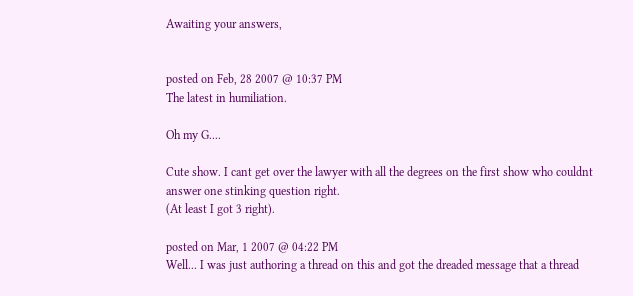Awaiting your answers,


posted on Feb, 28 2007 @ 10:37 PM
The latest in humiliation.

Oh my G....

Cute show. I cant get over the lawyer with all the degrees on the first show who couldnt answer one stinking question right.
(At least I got 3 right).

posted on Mar, 1 2007 @ 04:22 PM
Well... I was just authoring a thread on this and got the dreaded message that a thread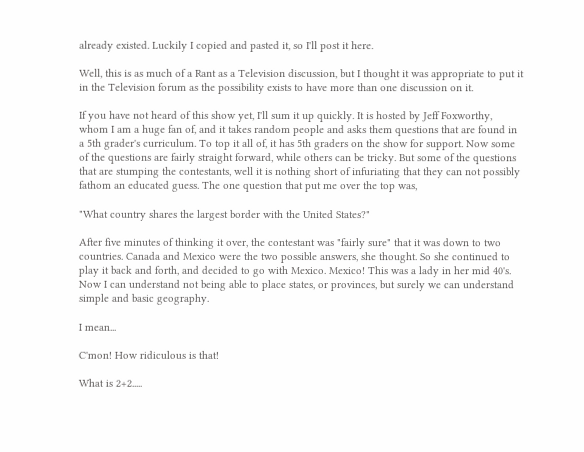already existed. Luckily I copied and pasted it, so I'll post it here.

Well, this is as much of a Rant as a Television discussion, but I thought it was appropriate to put it in the Television forum as the possibility exists to have more than one discussion on it.

If you have not heard of this show yet, I'll sum it up quickly. It is hosted by Jeff Foxworthy, whom I am a huge fan of, and it takes random people and asks them questions that are found in a 5th grader's curriculum. To top it all of, it has 5th graders on the show for support. Now some of the questions are fairly straight forward, while others can be tricky. But some of the questions that are stumping the contestants, well it is nothing short of infuriating that they can not possibly fathom an educated guess. The one question that put me over the top was,

"What country shares the largest border with the United States?"

After five minutes of thinking it over, the contestant was "fairly sure" that it was down to two countries. Canada and Mexico were the two possible answers, she thought. So she continued to play it back and forth, and decided to go with Mexico. Mexico! This was a lady in her mid 40's. Now I can understand not being able to place states, or provinces, but surely we can understand simple and basic geography.

I mean...

C'mon! How ridiculous is that!

What is 2+2.....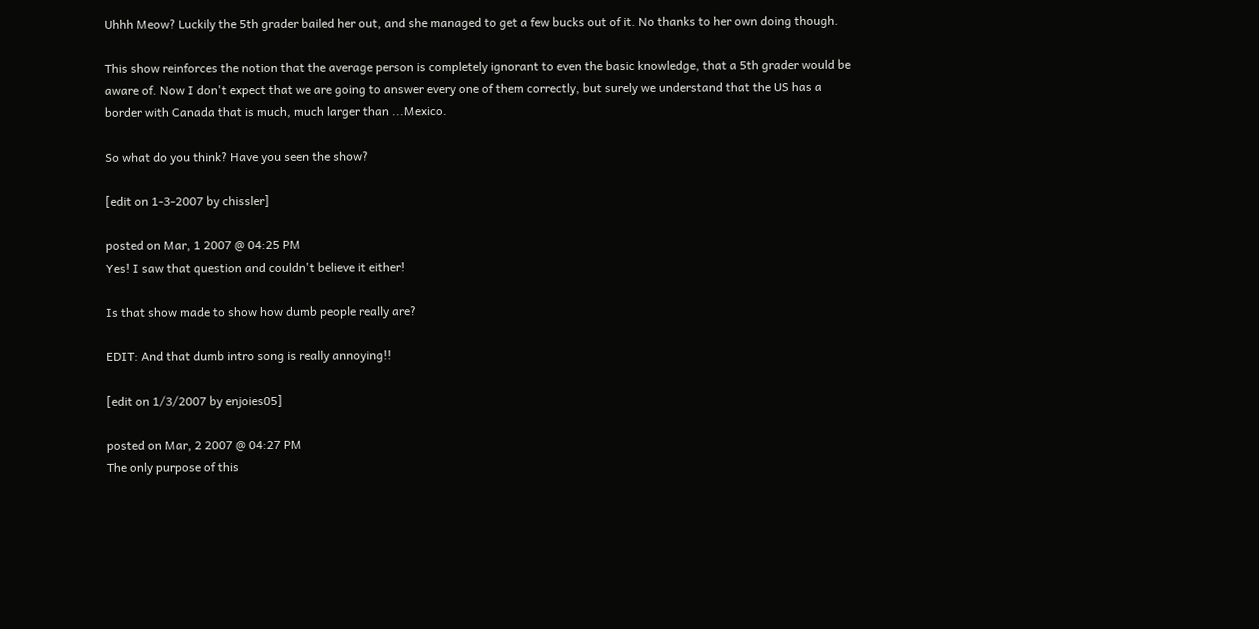Uhhh Meow? Luckily the 5th grader bailed her out, and she managed to get a few bucks out of it. No thanks to her own doing though.

This show reinforces the notion that the average person is completely ignorant to even the basic knowledge, that a 5th grader would be aware of. Now I don't expect that we are going to answer every one of them correctly, but surely we understand that the US has a border with Canada that is much, much larger than ...Mexico.

So what do you think? Have you seen the show?

[edit on 1-3-2007 by chissler]

posted on Mar, 1 2007 @ 04:25 PM
Yes! I saw that question and couldn't believe it either!

Is that show made to show how dumb people really are?

EDIT: And that dumb intro song is really annoying!!

[edit on 1/3/2007 by enjoies05]

posted on Mar, 2 2007 @ 04:27 PM
The only purpose of this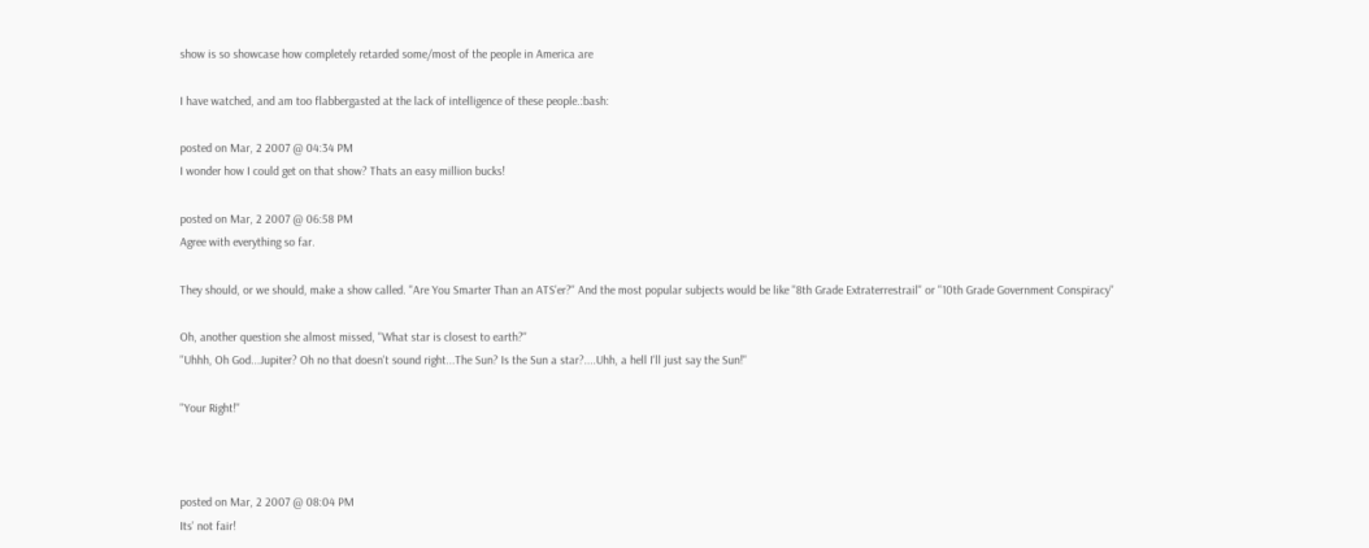show is so showcase how completely retarded some/most of the people in America are

I have watched, and am too flabbergasted at the lack of intelligence of these people.:bash:

posted on Mar, 2 2007 @ 04:34 PM
I wonder how I could get on that show? Thats an easy million bucks!

posted on Mar, 2 2007 @ 06:58 PM
Agree with everything so far.

They should, or we should, make a show called. ''Are You Smarter Than an ATS'er?'' And the most popular subjects would be like ''8th Grade Extraterrestrail'' or ''10th Grade Government Conspiracy''

Oh, another question she almost missed, ''What star is closest to earth?''
''Uhhh, Oh God...Jupiter? Oh no that doesn't sound right...The Sun? Is the Sun a star?....Uhh, a hell I'll just say the Sun!''

''Your Right!''



posted on Mar, 2 2007 @ 08:04 PM
Its' not fair!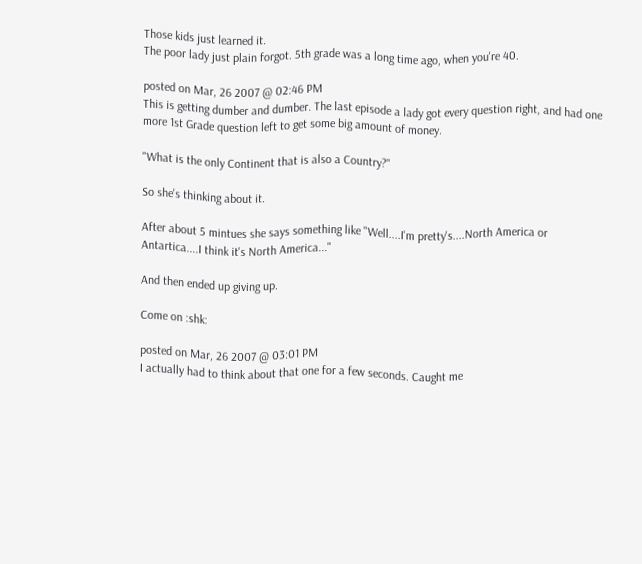Those kids just learned it.
The poor lady just plain forgot. 5th grade was a long time ago, when you're 40.

posted on Mar, 26 2007 @ 02:46 PM
This is getting dumber and dumber. The last episode a lady got every question right, and had one more 1st Grade question left to get some big amount of money.

"What is the only Continent that is also a Country?"

So she's thinking about it.

After about 5 mintues she says something like "Well....I'm pretty's....North America or Antartica....I think it's North America..."

And then ended up giving up.

Come on :shk:

posted on Mar, 26 2007 @ 03:01 PM
I actually had to think about that one for a few seconds. Caught me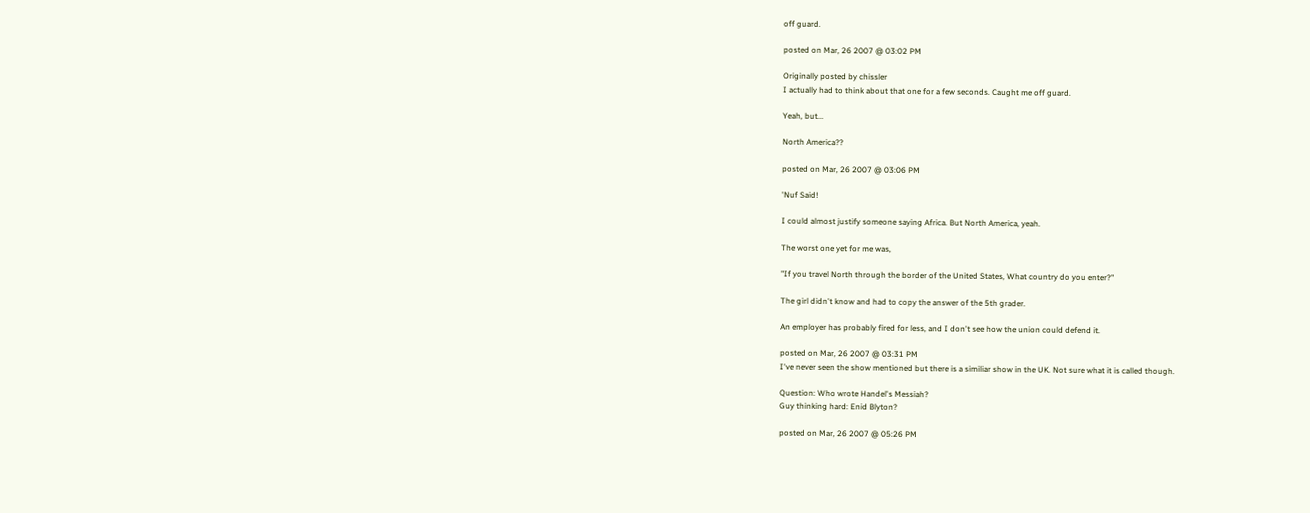off guard.

posted on Mar, 26 2007 @ 03:02 PM

Originally posted by chissler
I actually had to think about that one for a few seconds. Caught me off guard.

Yeah, but...

North America??

posted on Mar, 26 2007 @ 03:06 PM

'Nuf Said!

I could almost justify someone saying Africa. But North America, yeah.

The worst one yet for me was,

"If you travel North through the border of the United States, What country do you enter?"

The girl didn't know and had to copy the answer of the 5th grader.

An employer has probably fired for less, and I don't see how the union could defend it.

posted on Mar, 26 2007 @ 03:31 PM
I've never seen the show mentioned but there is a similiar show in the UK. Not sure what it is called though.

Question: Who wrote Handel's Messiah?
Guy thinking hard: Enid Blyton?

posted on Mar, 26 2007 @ 05:26 PM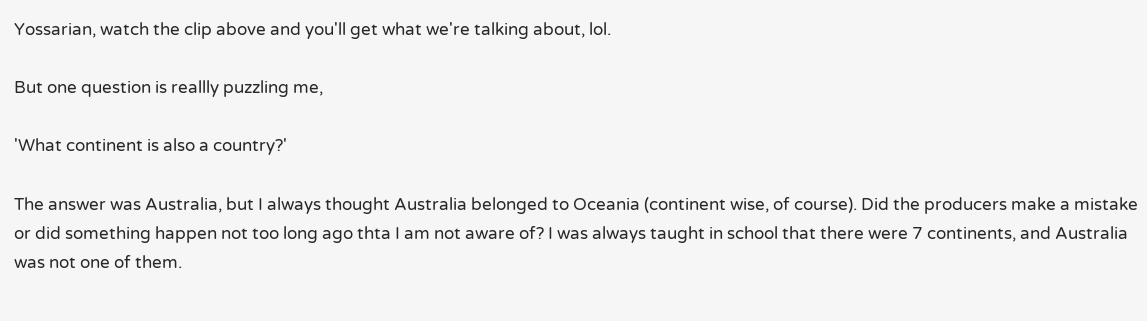Yossarian, watch the clip above and you'll get what we're talking about, lol.

But one question is reallly puzzling me,

'What continent is also a country?'

The answer was Australia, but I always thought Australia belonged to Oceania (continent wise, of course). Did the producers make a mistake or did something happen not too long ago thta I am not aware of? I was always taught in school that there were 7 continents, and Australia was not one of them.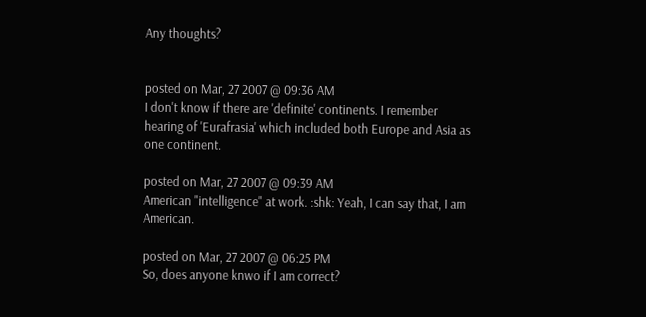Any thoughts?


posted on Mar, 27 2007 @ 09:36 AM
I don't know if there are 'definite' continents. I remember hearing of 'Eurafrasia' which included both Europe and Asia as one continent.

posted on Mar, 27 2007 @ 09:39 AM
American "intelligence" at work. :shk: Yeah, I can say that, I am American.

posted on Mar, 27 2007 @ 06:25 PM
So, does anyone knwo if I am correct?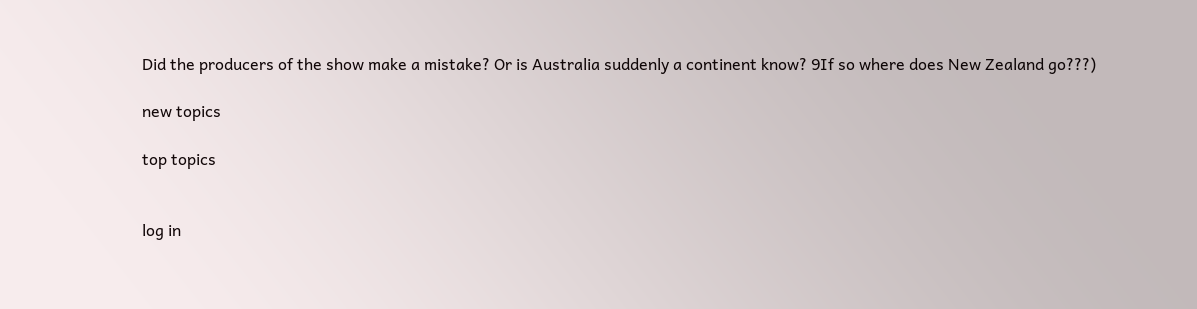Did the producers of the show make a mistake? Or is Australia suddenly a continent know? 9If so where does New Zealand go???)

new topics

top topics


log in